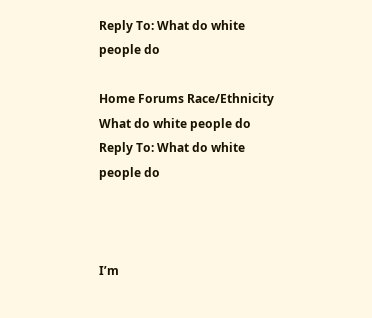Reply To: What do white people do

Home Forums Race/Ethnicity What do white people do Reply To: What do white people do



I’m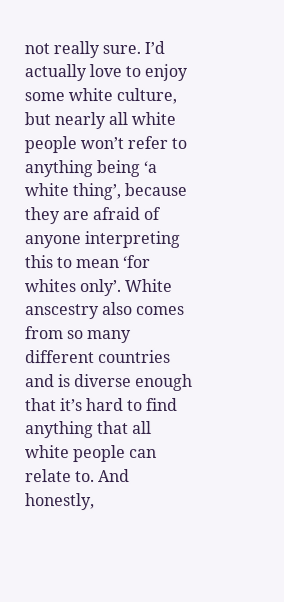not really sure. I’d actually love to enjoy some white culture, but nearly all white people won’t refer to anything being ‘a white thing’, because they are afraid of anyone interpreting this to mean ‘for whites only’. White anscestry also comes from so many different countries and is diverse enough that it’s hard to find anything that all white people can relate to. And honestly,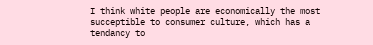I think white people are economically the most succeptible to consumer culture, which has a tendancy to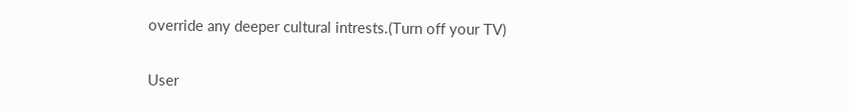override any deeper cultural intrests.(Turn off your TV)

User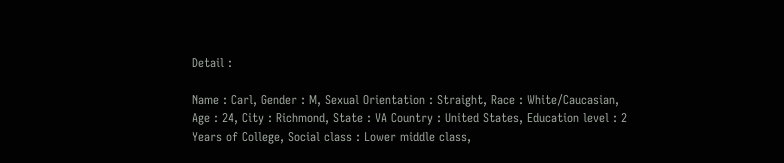Detail :

Name : Carl, Gender : M, Sexual Orientation : Straight, Race : White/Caucasian, Age : 24, City : Richmond, State : VA Country : United States, Education level : 2 Years of College, Social class : Lower middle class,